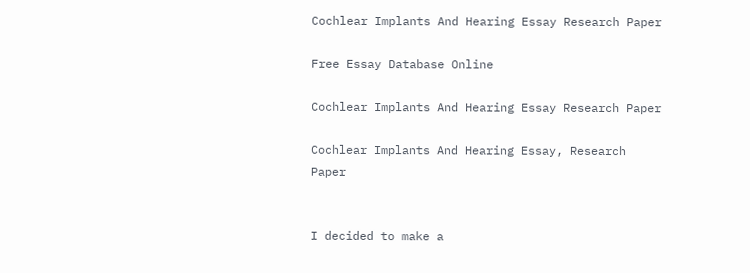Cochlear Implants And Hearing Essay Research Paper

Free Essay Database Online

Cochlear Implants And Hearing Essay Research Paper

Cochlear Implants And Hearing Essay, Research Paper


I decided to make a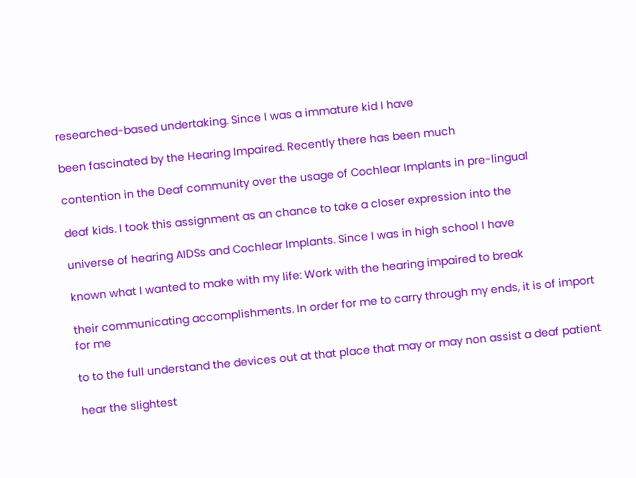researched-based undertaking. Since I was a immature kid I have

been fascinated by the Hearing Impaired. Recently there has been much

contention in the Deaf community over the usage of Cochlear Implants in pre-lingual

deaf kids. I took this assignment as an chance to take a closer expression into the

universe of hearing AIDSs and Cochlear Implants. Since I was in high school I have

known what I wanted to make with my life: Work with the hearing impaired to break

their communicating accomplishments. In order for me to carry through my ends, it is of import for me

to to the full understand the devices out at that place that may or may non assist a deaf patient

hear the slightest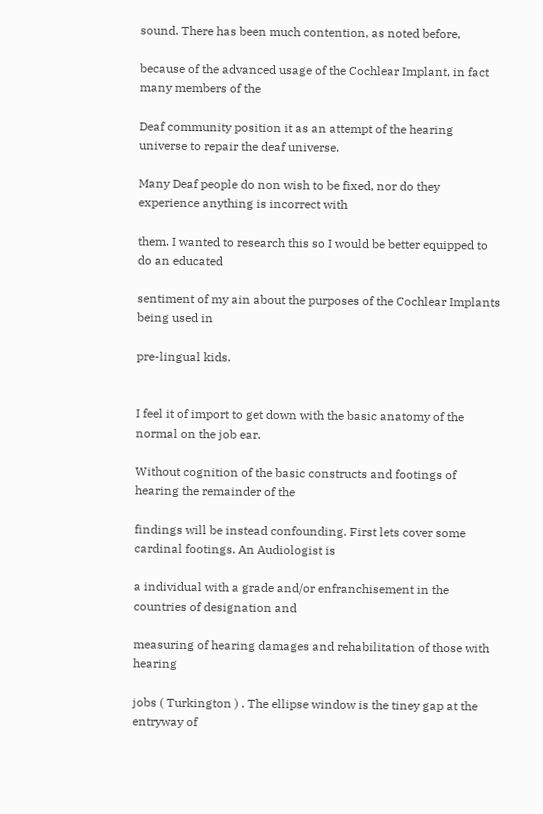sound. There has been much contention, as noted before,

because of the advanced usage of the Cochlear Implant, in fact many members of the

Deaf community position it as an attempt of the hearing universe to repair the deaf universe.

Many Deaf people do non wish to be fixed, nor do they experience anything is incorrect with

them. I wanted to research this so I would be better equipped to do an educated

sentiment of my ain about the purposes of the Cochlear Implants being used in

pre-lingual kids.


I feel it of import to get down with the basic anatomy of the normal on the job ear.

Without cognition of the basic constructs and footings of hearing the remainder of the

findings will be instead confounding. First lets cover some cardinal footings. An Audiologist is

a individual with a grade and/or enfranchisement in the countries of designation and

measuring of hearing damages and rehabilitation of those with hearing

jobs ( Turkington ) . The ellipse window is the tiney gap at the entryway of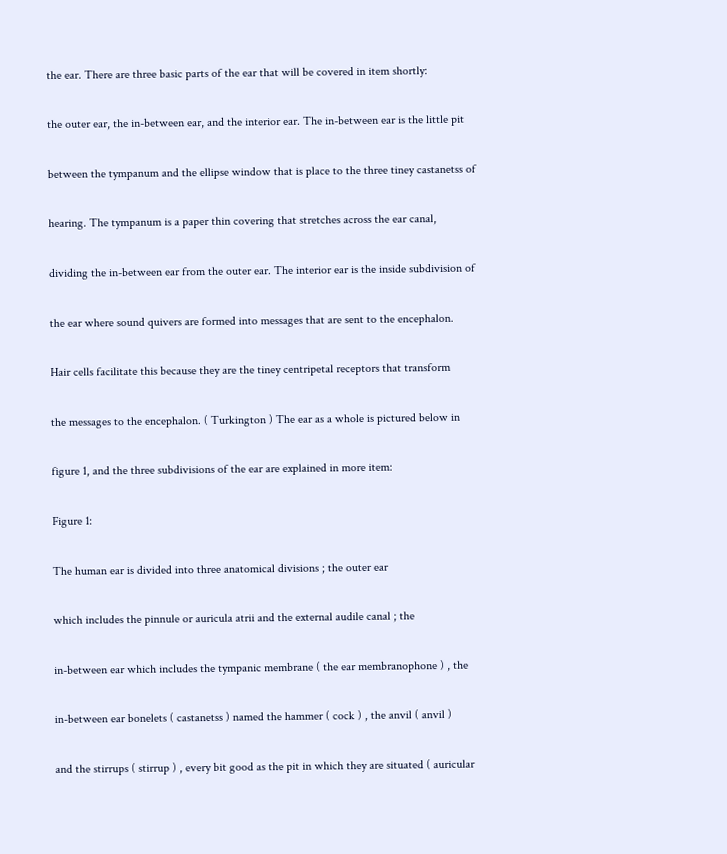the ear. There are three basic parts of the ear that will be covered in item shortly:

the outer ear, the in-between ear, and the interior ear. The in-between ear is the little pit

between the tympanum and the ellipse window that is place to the three tiney castanetss of

hearing. The tympanum is a paper thin covering that stretches across the ear canal,

dividing the in-between ear from the outer ear. The interior ear is the inside subdivision of

the ear where sound quivers are formed into messages that are sent to the encephalon.

Hair cells facilitate this because they are the tiney centripetal receptors that transform

the messages to the encephalon. ( Turkington ) The ear as a whole is pictured below in

figure 1, and the three subdivisions of the ear are explained in more item:

Figure 1:

The human ear is divided into three anatomical divisions ; the outer ear

which includes the pinnule or auricula atrii and the external audile canal ; the

in-between ear which includes the tympanic membrane ( the ear membranophone ) , the

in-between ear bonelets ( castanetss ) named the hammer ( cock ) , the anvil ( anvil )

and the stirrups ( stirrup ) , every bit good as the pit in which they are situated ( auricular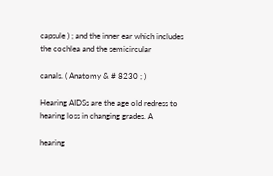capsule ) ; and the inner ear which includes the cochlea and the semicircular

canals. ( Anatomy & # 8230 ; )

Hearing AIDSs are the age old redress to hearing loss in changing grades. A

hearing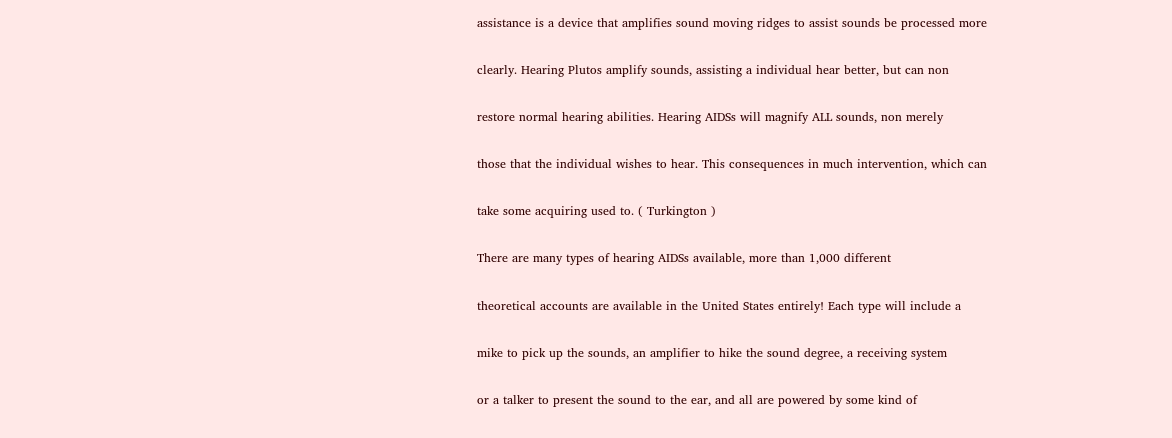assistance is a device that amplifies sound moving ridges to assist sounds be processed more

clearly. Hearing Plutos amplify sounds, assisting a individual hear better, but can non

restore normal hearing abilities. Hearing AIDSs will magnify ALL sounds, non merely

those that the individual wishes to hear. This consequences in much intervention, which can

take some acquiring used to. ( Turkington )

There are many types of hearing AIDSs available, more than 1,000 different

theoretical accounts are available in the United States entirely! Each type will include a

mike to pick up the sounds, an amplifier to hike the sound degree, a receiving system

or a talker to present the sound to the ear, and all are powered by some kind of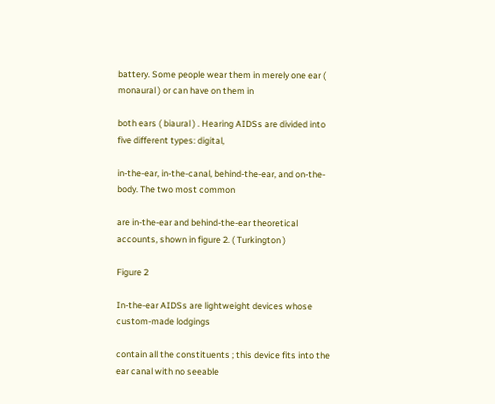battery. Some people wear them in merely one ear ( monaural ) or can have on them in

both ears ( biaural ) . Hearing AIDSs are divided into five different types: digital,

in-the-ear, in-the-canal, behind-the-ear, and on-the-body. The two most common

are in-the-ear and behind-the-ear theoretical accounts, shown in figure 2. ( Turkington )

Figure 2

In-the-ear AIDSs are lightweight devices whose custom-made lodgings

contain all the constituents ; this device fits into the ear canal with no seeable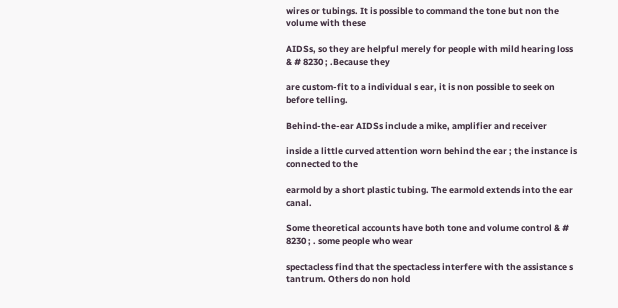wires or tubings. It is possible to command the tone but non the volume with these

AIDSs, so they are helpful merely for people with mild hearing loss & # 8230 ; .Because they

are custom-fit to a individual s ear, it is non possible to seek on before telling.

Behind-the-ear AIDSs include a mike, amplifier and receiver

inside a little curved attention worn behind the ear ; the instance is connected to the

earmold by a short plastic tubing. The earmold extends into the ear canal.

Some theoretical accounts have both tone and volume control & # 8230 ; . some people who wear

spectacless find that the spectacless interfere with the assistance s tantrum. Others do non hold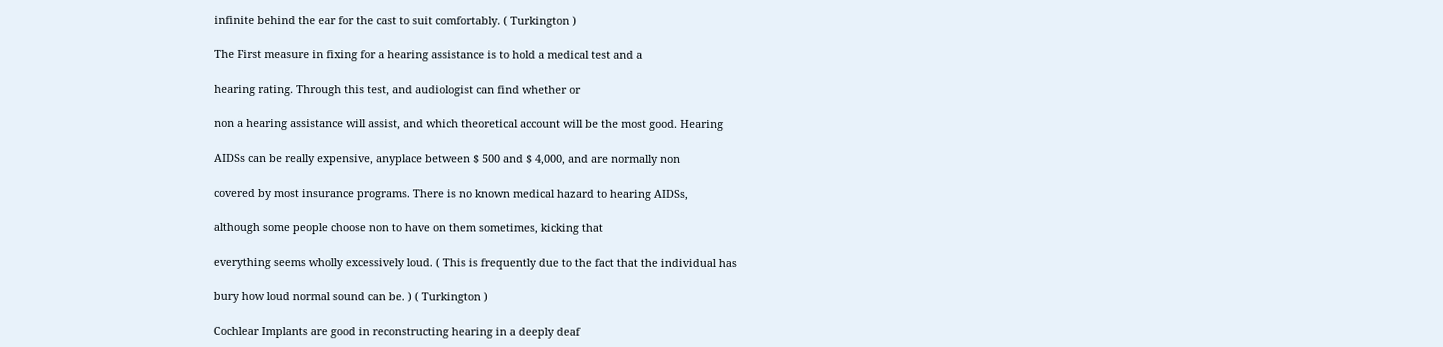infinite behind the ear for the cast to suit comfortably. ( Turkington )

The First measure in fixing for a hearing assistance is to hold a medical test and a

hearing rating. Through this test, and audiologist can find whether or

non a hearing assistance will assist, and which theoretical account will be the most good. Hearing

AIDSs can be really expensive, anyplace between $ 500 and $ 4,000, and are normally non

covered by most insurance programs. There is no known medical hazard to hearing AIDSs,

although some people choose non to have on them sometimes, kicking that

everything seems wholly excessively loud. ( This is frequently due to the fact that the individual has

bury how loud normal sound can be. ) ( Turkington )

Cochlear Implants are good in reconstructing hearing in a deeply deaf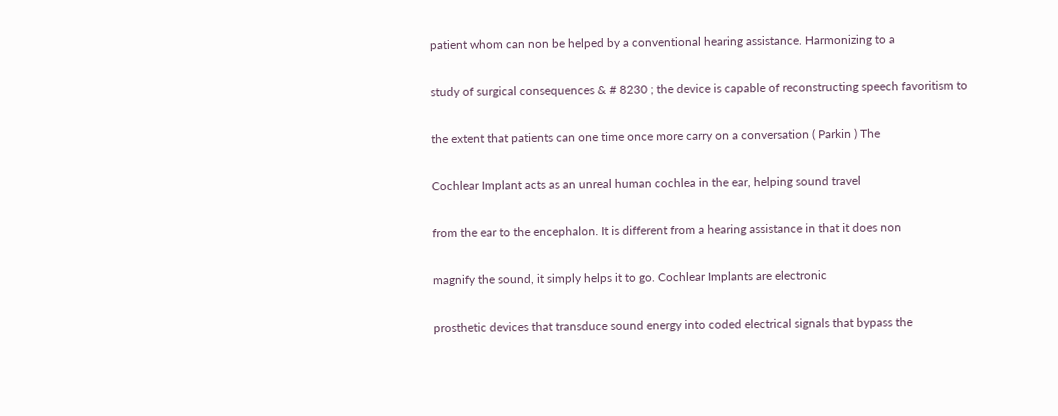patient whom can non be helped by a conventional hearing assistance. Harmonizing to a

study of surgical consequences & # 8230 ; the device is capable of reconstructing speech favoritism to

the extent that patients can one time once more carry on a conversation ( Parkin ) The

Cochlear Implant acts as an unreal human cochlea in the ear, helping sound travel

from the ear to the encephalon. It is different from a hearing assistance in that it does non

magnify the sound, it simply helps it to go. Cochlear Implants are electronic

prosthetic devices that transduce sound energy into coded electrical signals that bypass the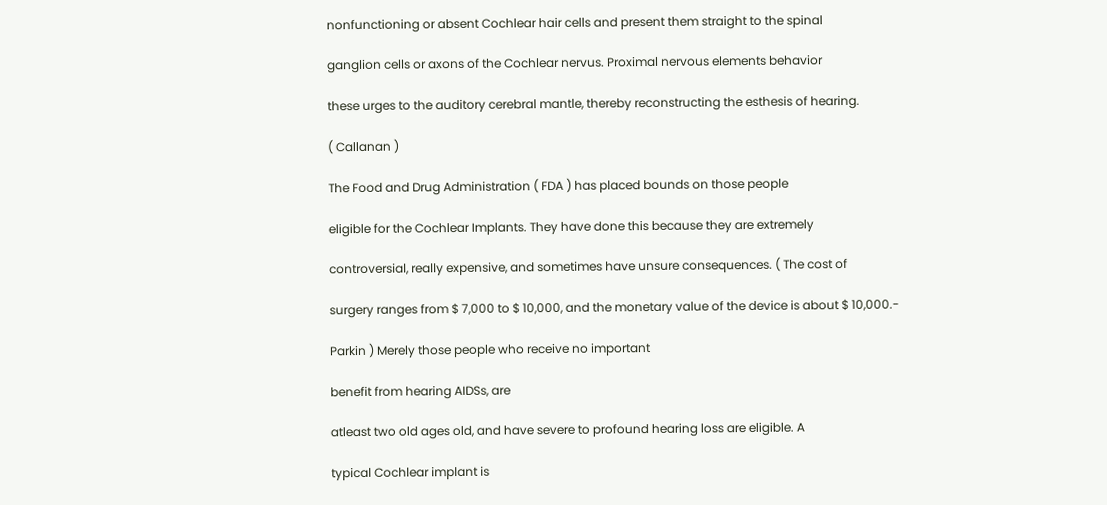nonfunctioning or absent Cochlear hair cells and present them straight to the spinal

ganglion cells or axons of the Cochlear nervus. Proximal nervous elements behavior

these urges to the auditory cerebral mantle, thereby reconstructing the esthesis of hearing.

( Callanan )

The Food and Drug Administration ( FDA ) has placed bounds on those people

eligible for the Cochlear Implants. They have done this because they are extremely

controversial, really expensive, and sometimes have unsure consequences. ( The cost of

surgery ranges from $ 7,000 to $ 10,000, and the monetary value of the device is about $ 10,000.-

Parkin ) Merely those people who receive no important

benefit from hearing AIDSs, are

atleast two old ages old, and have severe to profound hearing loss are eligible. A

typical Cochlear implant is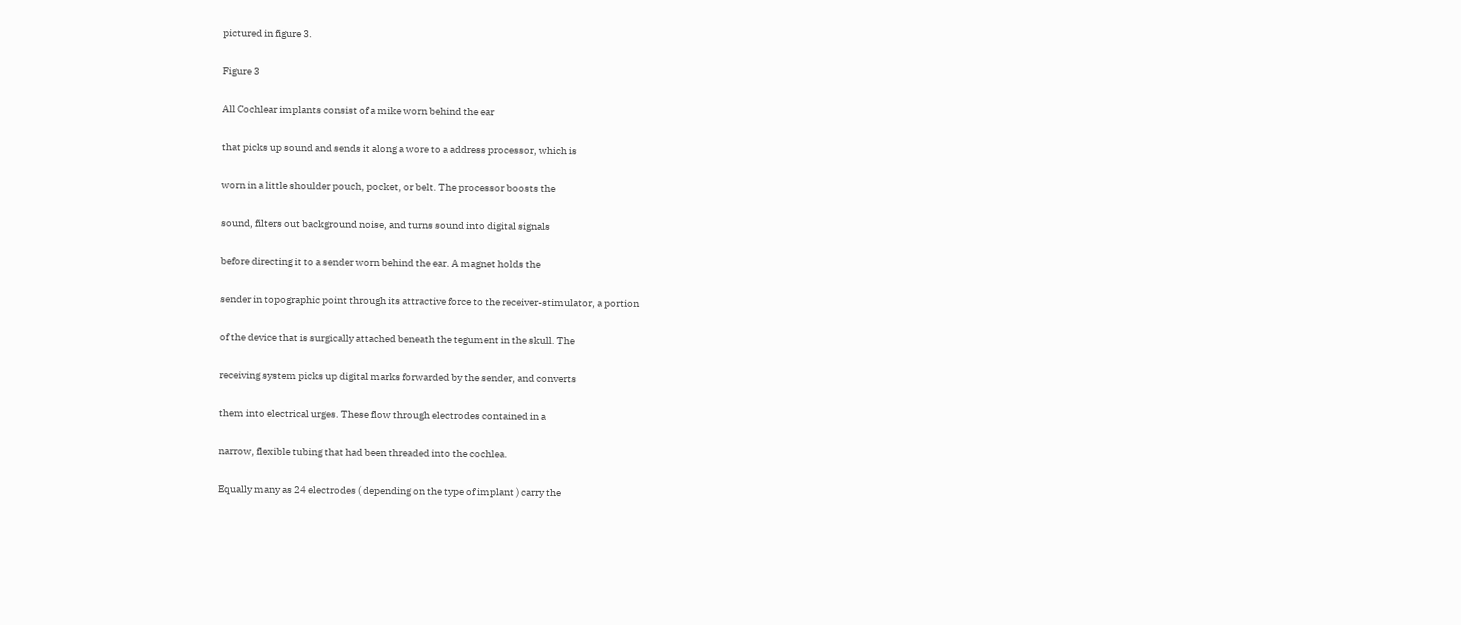pictured in figure 3.

Figure 3

All Cochlear implants consist of a mike worn behind the ear

that picks up sound and sends it along a wore to a address processor, which is

worn in a little shoulder pouch, pocket, or belt. The processor boosts the

sound, filters out background noise, and turns sound into digital signals

before directing it to a sender worn behind the ear. A magnet holds the

sender in topographic point through its attractive force to the receiver-stimulator, a portion

of the device that is surgically attached beneath the tegument in the skull. The

receiving system picks up digital marks forwarded by the sender, and converts

them into electrical urges. These flow through electrodes contained in a

narrow, flexible tubing that had been threaded into the cochlea.

Equally many as 24 electrodes ( depending on the type of implant ) carry the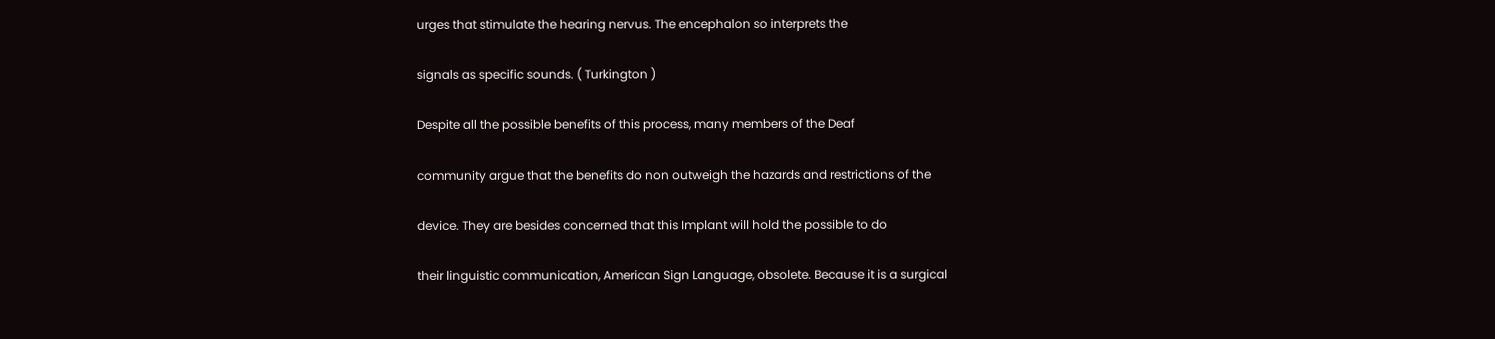urges that stimulate the hearing nervus. The encephalon so interprets the

signals as specific sounds. ( Turkington )

Despite all the possible benefits of this process, many members of the Deaf

community argue that the benefits do non outweigh the hazards and restrictions of the

device. They are besides concerned that this Implant will hold the possible to do

their linguistic communication, American Sign Language, obsolete. Because it is a surgical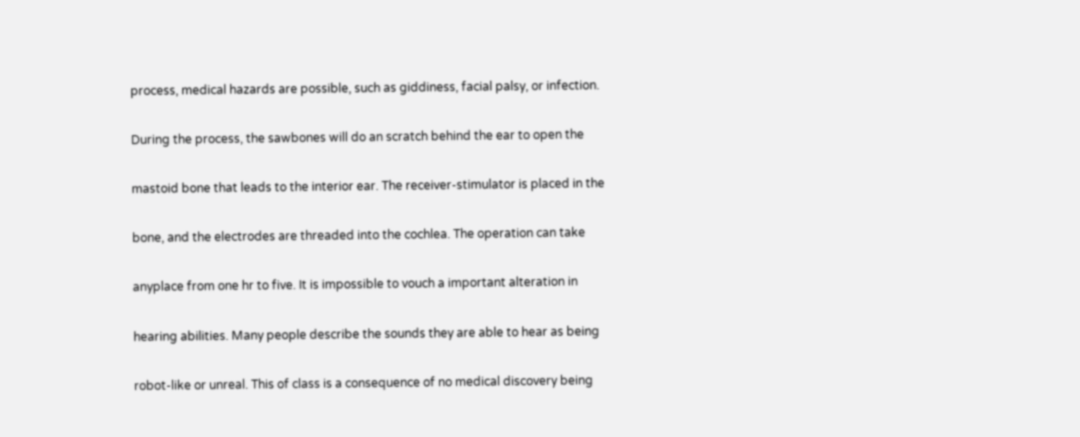process, medical hazards are possible, such as giddiness, facial palsy, or infection.

During the process, the sawbones will do an scratch behind the ear to open the

mastoid bone that leads to the interior ear. The receiver-stimulator is placed in the

bone, and the electrodes are threaded into the cochlea. The operation can take

anyplace from one hr to five. It is impossible to vouch a important alteration in

hearing abilities. Many people describe the sounds they are able to hear as being

robot-like or unreal. This of class is a consequence of no medical discovery being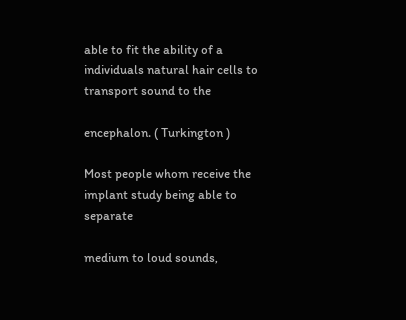able to fit the ability of a individuals natural hair cells to transport sound to the

encephalon. ( Turkington )

Most people whom receive the implant study being able to separate

medium to loud sounds,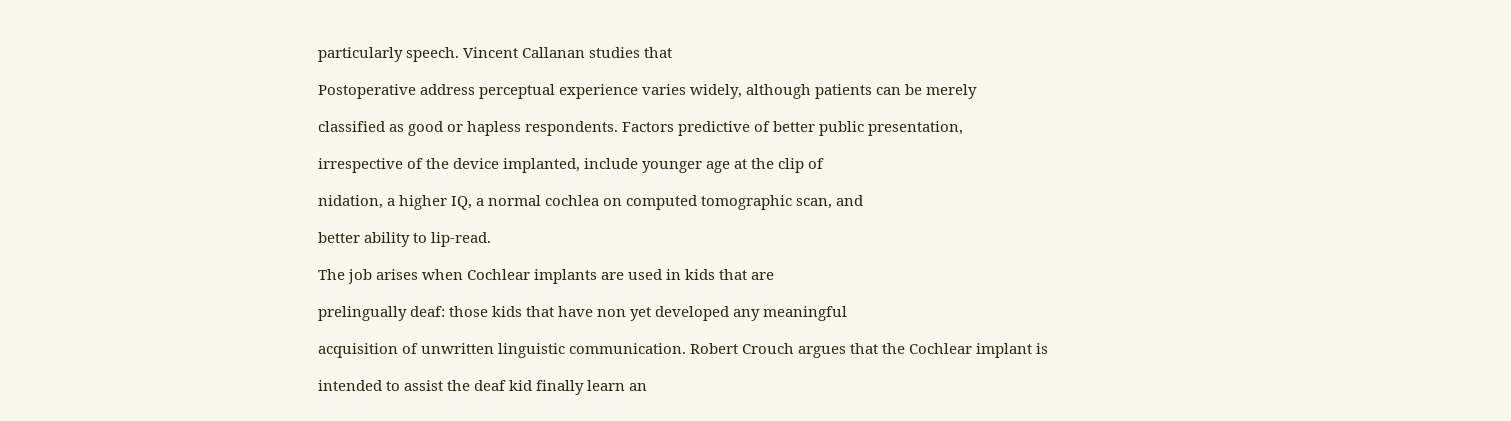particularly speech. Vincent Callanan studies that

Postoperative address perceptual experience varies widely, although patients can be merely

classified as good or hapless respondents. Factors predictive of better public presentation,

irrespective of the device implanted, include younger age at the clip of

nidation, a higher IQ, a normal cochlea on computed tomographic scan, and

better ability to lip-read.

The job arises when Cochlear implants are used in kids that are

prelingually deaf: those kids that have non yet developed any meaningful

acquisition of unwritten linguistic communication. Robert Crouch argues that the Cochlear implant is

intended to assist the deaf kid finally learn an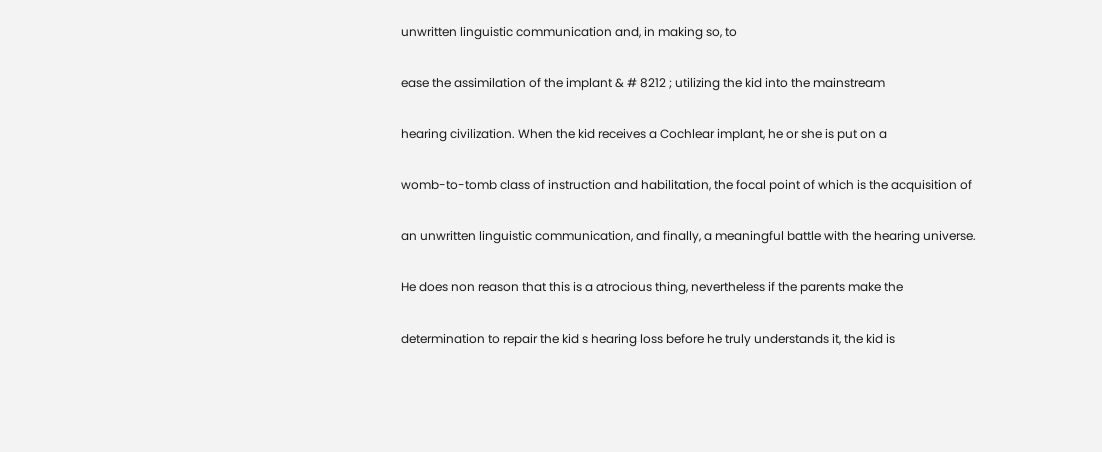unwritten linguistic communication and, in making so, to

ease the assimilation of the implant & # 8212 ; utilizing the kid into the mainstream

hearing civilization. When the kid receives a Cochlear implant, he or she is put on a

womb-to-tomb class of instruction and habilitation, the focal point of which is the acquisition of

an unwritten linguistic communication, and finally, a meaningful battle with the hearing universe.

He does non reason that this is a atrocious thing, nevertheless if the parents make the

determination to repair the kid s hearing loss before he truly understands it, the kid is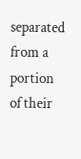separated from a portion of their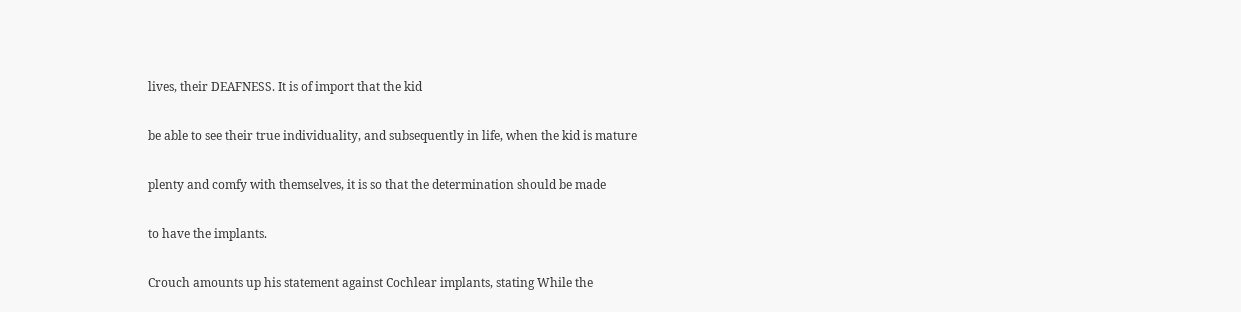lives, their DEAFNESS. It is of import that the kid

be able to see their true individuality, and subsequently in life, when the kid is mature

plenty and comfy with themselves, it is so that the determination should be made

to have the implants.

Crouch amounts up his statement against Cochlear implants, stating While the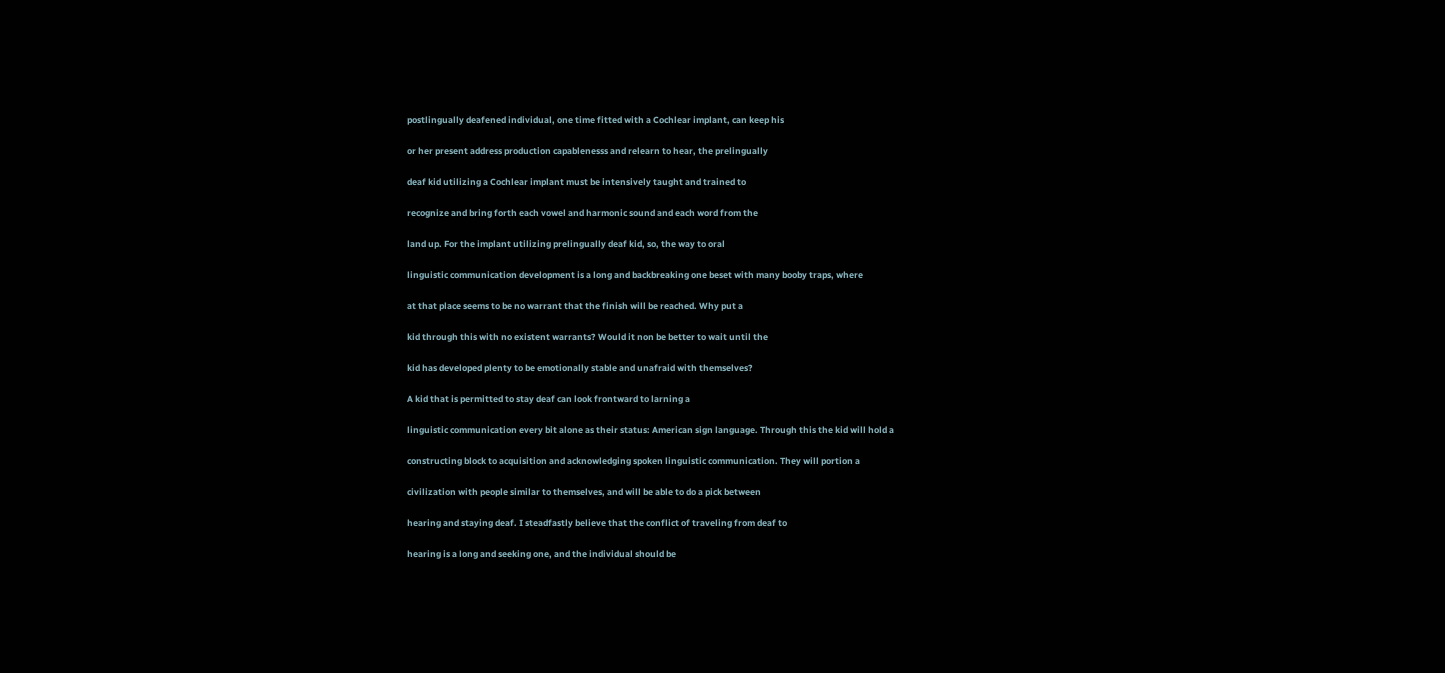postlingually deafened individual, one time fitted with a Cochlear implant, can keep his

or her present address production capablenesss and relearn to hear, the prelingually

deaf kid utilizing a Cochlear implant must be intensively taught and trained to

recognize and bring forth each vowel and harmonic sound and each word from the

land up. For the implant utilizing prelingually deaf kid, so, the way to oral

linguistic communication development is a long and backbreaking one beset with many booby traps, where

at that place seems to be no warrant that the finish will be reached. Why put a

kid through this with no existent warrants? Would it non be better to wait until the

kid has developed plenty to be emotionally stable and unafraid with themselves?

A kid that is permitted to stay deaf can look frontward to larning a

linguistic communication every bit alone as their status: American sign language. Through this the kid will hold a

constructing block to acquisition and acknowledging spoken linguistic communication. They will portion a

civilization with people similar to themselves, and will be able to do a pick between

hearing and staying deaf. I steadfastly believe that the conflict of traveling from deaf to

hearing is a long and seeking one, and the individual should be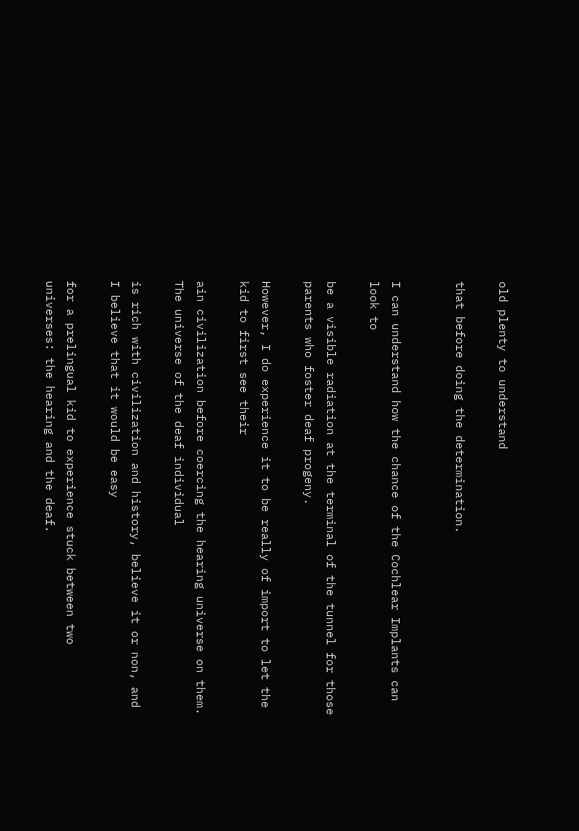old plenty to understand

that before doing the determination.


I can understand how the chance of the Cochlear Implants can look to

be a visible radiation at the terminal of the tunnel for those parents who foster deaf progeny.

However, I do experience it to be really of import to let the kid to first see their

ain civilization before coercing the hearing universe on them. The universe of the deaf individual

is rich with civilization and history, believe it or non, and I believe that it would be easy

for a prelingual kid to experience stuck between two universes: the hearing and the deaf.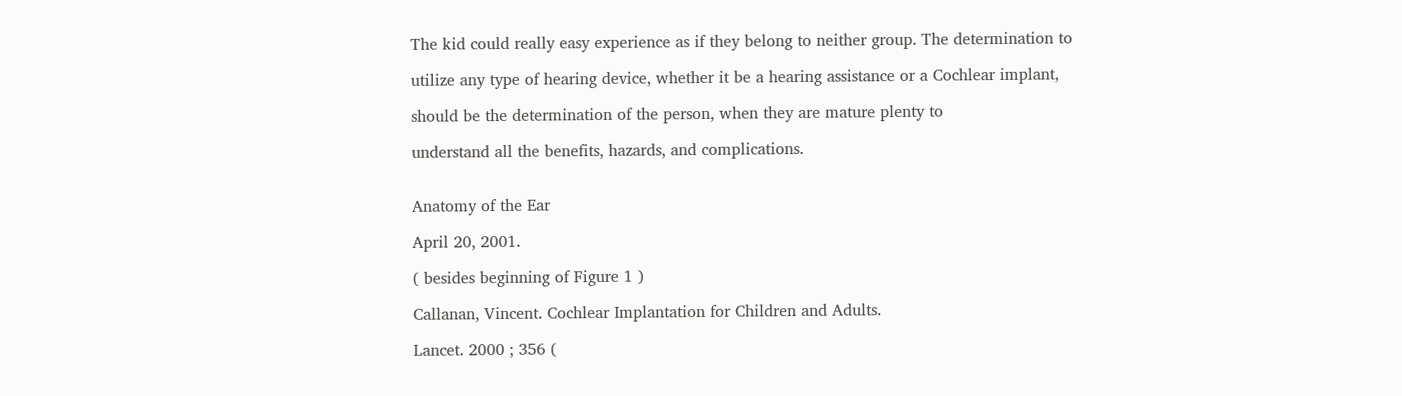The kid could really easy experience as if they belong to neither group. The determination to

utilize any type of hearing device, whether it be a hearing assistance or a Cochlear implant,

should be the determination of the person, when they are mature plenty to

understand all the benefits, hazards, and complications.


Anatomy of the Ear

April 20, 2001.

( besides beginning of Figure 1 )

Callanan, Vincent. Cochlear Implantation for Children and Adults.

Lancet. 2000 ; 356 (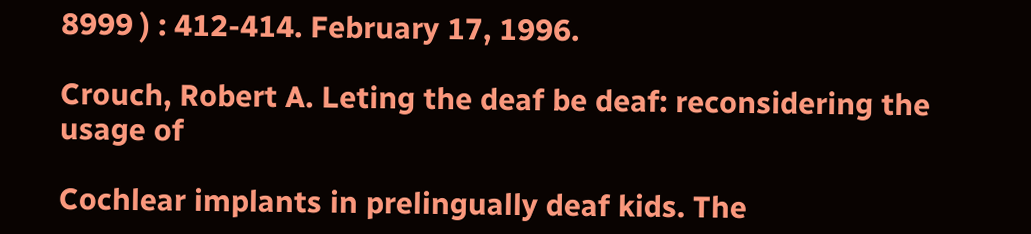8999 ) : 412-414. February 17, 1996.

Crouch, Robert A. Leting the deaf be deaf: reconsidering the usage of

Cochlear implants in prelingually deaf kids. The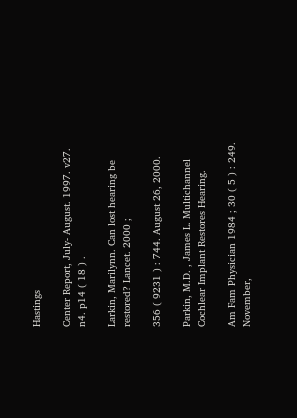Hastings

Center Report, July- August. 1997. v27. n4. p14 ( 18 ) .

Larkin, Marilynn. Can lost hearing be restored? Lancet. 2000 ;

356 ( 9231 ) : 744. August 26, 2000.

Parkin, M.D. , James L. Multichannel Cochlear Implant Restores Hearing.

Am Fam Physician 1984 ; 30 ( 5 ) : 249. November,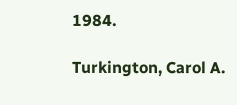1984.

Turkington, Carol A.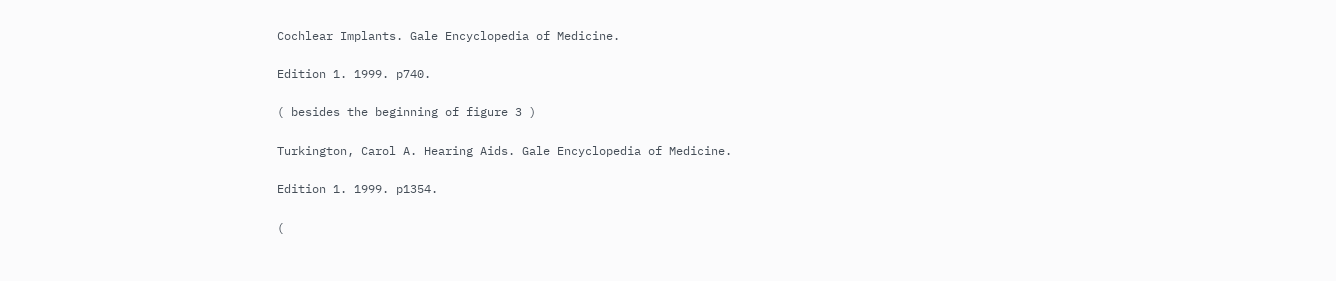Cochlear Implants. Gale Encyclopedia of Medicine.

Edition 1. 1999. p740.

( besides the beginning of figure 3 )

Turkington, Carol A. Hearing Aids. Gale Encyclopedia of Medicine.

Edition 1. 1999. p1354.

(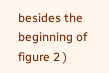besides the beginning of figure 2 )